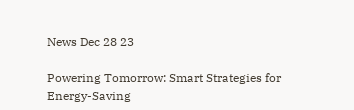News Dec 28 23

Powering Tomorrow: Smart Strategies for Energy-Saving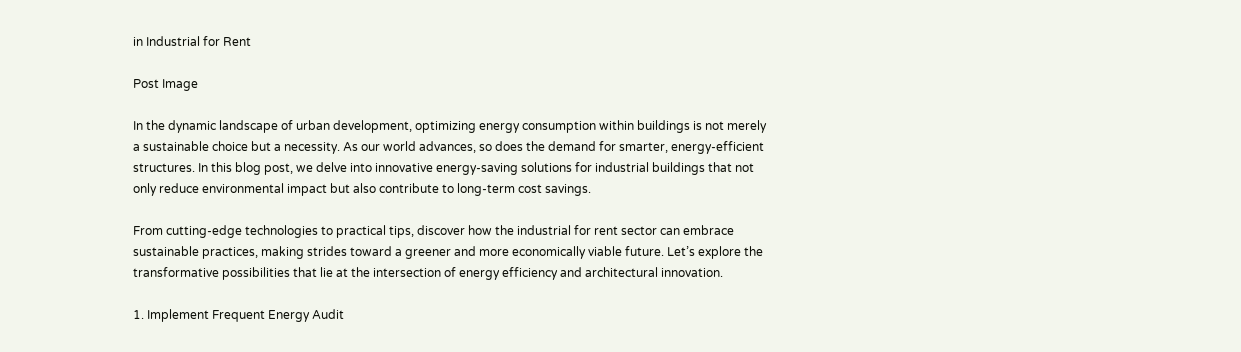in Industrial for Rent

Post Image

In the dynamic landscape of urban development, optimizing energy consumption within buildings is not merely a sustainable choice but a necessity. As our world advances, so does the demand for smarter, energy-efficient structures. In this blog post, we delve into innovative energy-saving solutions for industrial buildings that not only reduce environmental impact but also contribute to long-term cost savings.

From cutting-edge technologies to practical tips, discover how the industrial for rent sector can embrace sustainable practices, making strides toward a greener and more economically viable future. Let’s explore the transformative possibilities that lie at the intersection of energy efficiency and architectural innovation.

1. Implement Frequent Energy Audit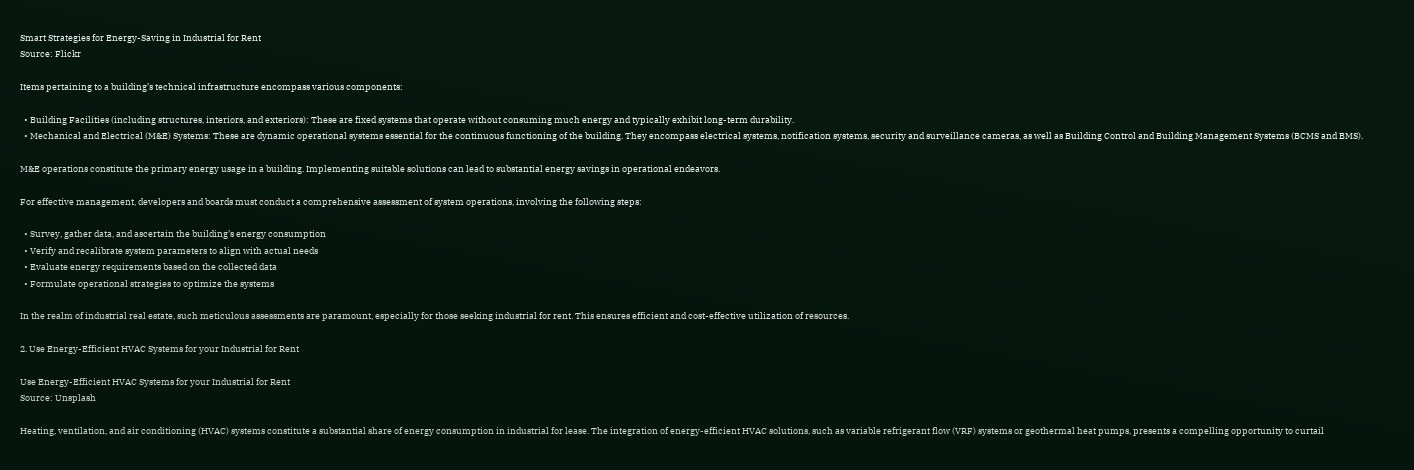Smart Strategies for Energy-Saving in Industrial for Rent
Source: Flickr

Items pertaining to a building’s technical infrastructure encompass various components:

  • Building Facilities (including structures, interiors, and exteriors): These are fixed systems that operate without consuming much energy and typically exhibit long-term durability.
  • Mechanical and Electrical (M&E) Systems: These are dynamic operational systems essential for the continuous functioning of the building. They encompass electrical systems, notification systems, security and surveillance cameras, as well as Building Control and Building Management Systems (BCMS and BMS).

M&E operations constitute the primary energy usage in a building. Implementing suitable solutions can lead to substantial energy savings in operational endeavors.

For effective management, developers and boards must conduct a comprehensive assessment of system operations, involving the following steps:

  • Survey, gather data, and ascertain the building’s energy consumption
  • Verify and recalibrate system parameters to align with actual needs
  • Evaluate energy requirements based on the collected data
  • Formulate operational strategies to optimize the systems

In the realm of industrial real estate, such meticulous assessments are paramount, especially for those seeking industrial for rent. This ensures efficient and cost-effective utilization of resources.

2. Use Energy-Efficient HVAC Systems for your Industrial for Rent

Use Energy-Efficient HVAC Systems for your Industrial for Rent
Source: Unsplash

Heating, ventilation, and air conditioning (HVAC) systems constitute a substantial share of energy consumption in industrial for lease. The integration of energy-efficient HVAC solutions, such as variable refrigerant flow (VRF) systems or geothermal heat pumps, presents a compelling opportunity to curtail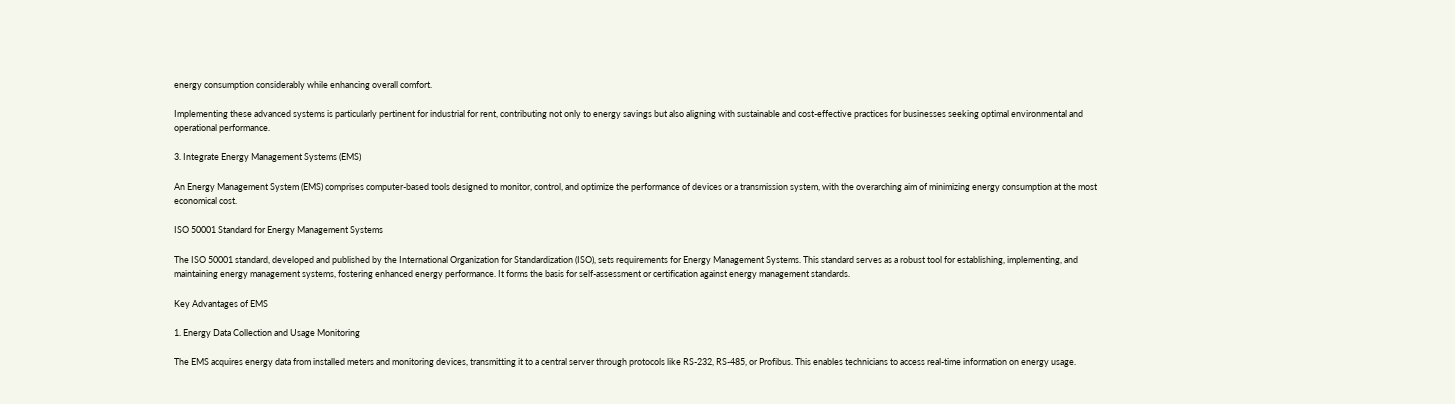energy consumption considerably while enhancing overall comfort.

Implementing these advanced systems is particularly pertinent for industrial for rent, contributing not only to energy savings but also aligning with sustainable and cost-effective practices for businesses seeking optimal environmental and operational performance.

3. Integrate Energy Management Systems (EMS)

An Energy Management System (EMS) comprises computer-based tools designed to monitor, control, and optimize the performance of devices or a transmission system, with the overarching aim of minimizing energy consumption at the most economical cost.

ISO 50001 Standard for Energy Management Systems

The ISO 50001 standard, developed and published by the International Organization for Standardization (ISO), sets requirements for Energy Management Systems. This standard serves as a robust tool for establishing, implementing, and maintaining energy management systems, fostering enhanced energy performance. It forms the basis for self-assessment or certification against energy management standards.

Key Advantages of EMS

1. Energy Data Collection and Usage Monitoring

The EMS acquires energy data from installed meters and monitoring devices, transmitting it to a central server through protocols like RS-232, RS-485, or Profibus. This enables technicians to access real-time information on energy usage.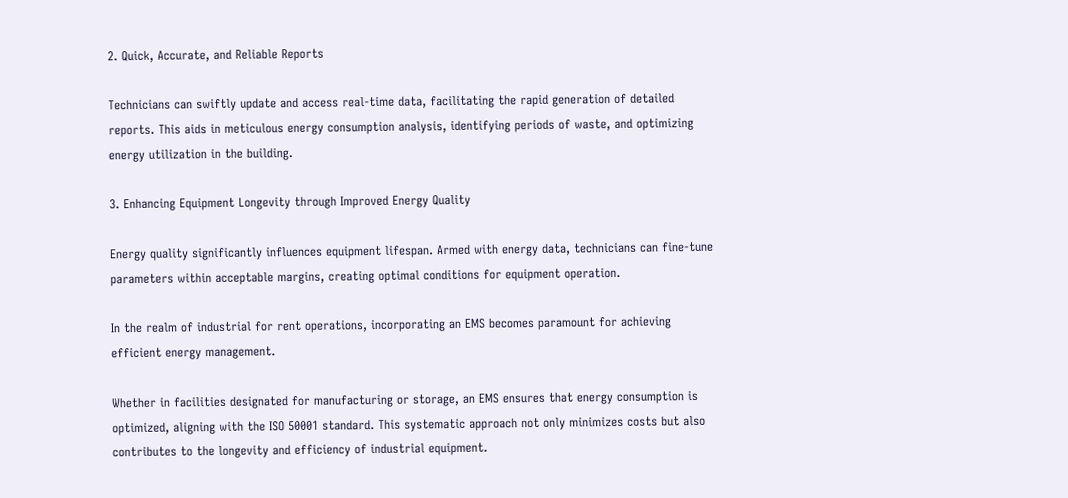2. Quick, Accurate, and Reliable Reports

Technicians can swiftly update and access real-time data, facilitating the rapid generation of detailed reports. This aids in meticulous energy consumption analysis, identifying periods of waste, and optimizing energy utilization in the building.

3. Enhancing Equipment Longevity through Improved Energy Quality

Energy quality significantly influences equipment lifespan. Armed with energy data, technicians can fine-tune parameters within acceptable margins, creating optimal conditions for equipment operation.

In the realm of industrial for rent operations, incorporating an EMS becomes paramount for achieving efficient energy management.

Whether in facilities designated for manufacturing or storage, an EMS ensures that energy consumption is optimized, aligning with the ISO 50001 standard. This systematic approach not only minimizes costs but also contributes to the longevity and efficiency of industrial equipment.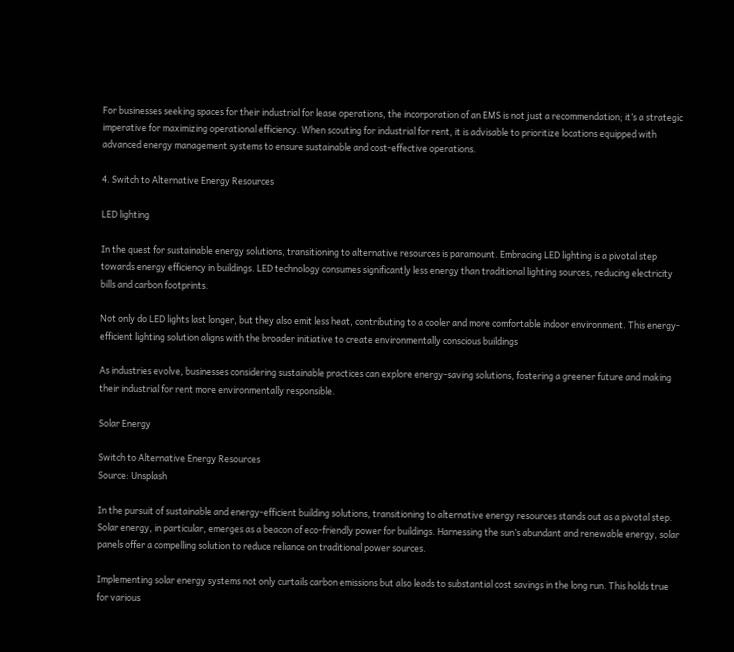For businesses seeking spaces for their industrial for lease operations, the incorporation of an EMS is not just a recommendation; it’s a strategic imperative for maximizing operational efficiency. When scouting for industrial for rent, it is advisable to prioritize locations equipped with advanced energy management systems to ensure sustainable and cost-effective operations.

4. Switch to Alternative Energy Resources

LED lighting

In the quest for sustainable energy solutions, transitioning to alternative resources is paramount. Embracing LED lighting is a pivotal step towards energy efficiency in buildings. LED technology consumes significantly less energy than traditional lighting sources, reducing electricity bills and carbon footprints.

Not only do LED lights last longer, but they also emit less heat, contributing to a cooler and more comfortable indoor environment. This energy-efficient lighting solution aligns with the broader initiative to create environmentally conscious buildings

As industries evolve, businesses considering sustainable practices can explore energy-saving solutions, fostering a greener future and making their industrial for rent more environmentally responsible.

Solar Energy

Switch to Alternative Energy Resources
Source: Unsplash

In the pursuit of sustainable and energy-efficient building solutions, transitioning to alternative energy resources stands out as a pivotal step. Solar energy, in particular, emerges as a beacon of eco-friendly power for buildings. Harnessing the sun’s abundant and renewable energy, solar panels offer a compelling solution to reduce reliance on traditional power sources.

Implementing solar energy systems not only curtails carbon emissions but also leads to substantial cost savings in the long run. This holds true for various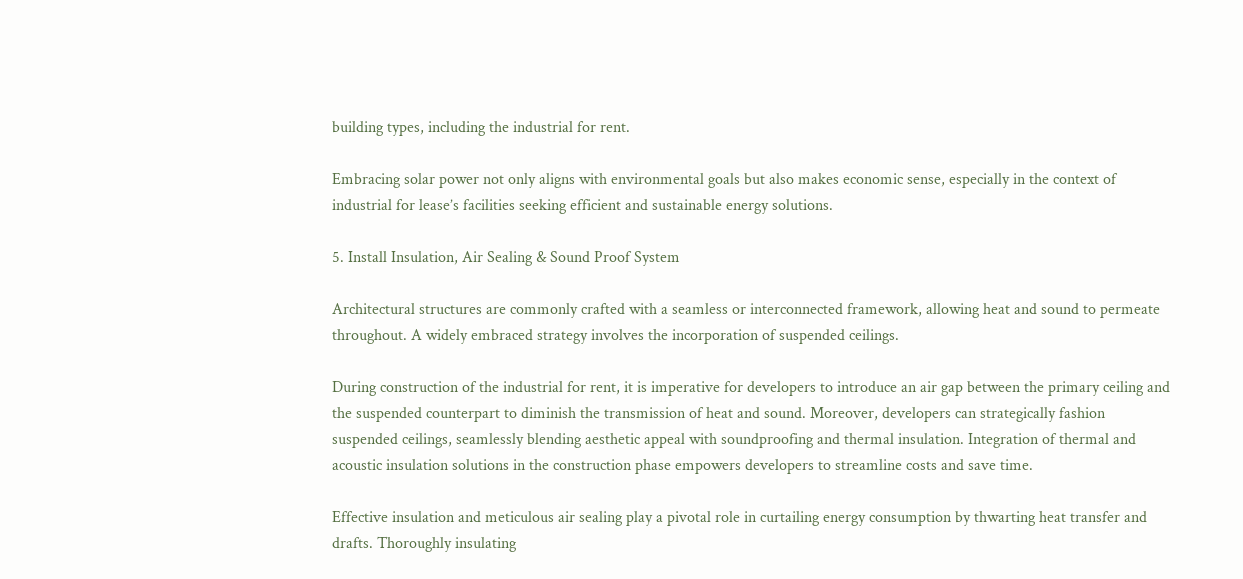building types, including the industrial for rent.

Embracing solar power not only aligns with environmental goals but also makes economic sense, especially in the context of industrial for lease’s facilities seeking efficient and sustainable energy solutions.

5. Install Insulation, Air Sealing & Sound Proof System

Architectural structures are commonly crafted with a seamless or interconnected framework, allowing heat and sound to permeate throughout. A widely embraced strategy involves the incorporation of suspended ceilings.

During construction of the industrial for rent, it is imperative for developers to introduce an air gap between the primary ceiling and the suspended counterpart to diminish the transmission of heat and sound. Moreover, developers can strategically fashion suspended ceilings, seamlessly blending aesthetic appeal with soundproofing and thermal insulation. Integration of thermal and acoustic insulation solutions in the construction phase empowers developers to streamline costs and save time.

Effective insulation and meticulous air sealing play a pivotal role in curtailing energy consumption by thwarting heat transfer and drafts. Thoroughly insulating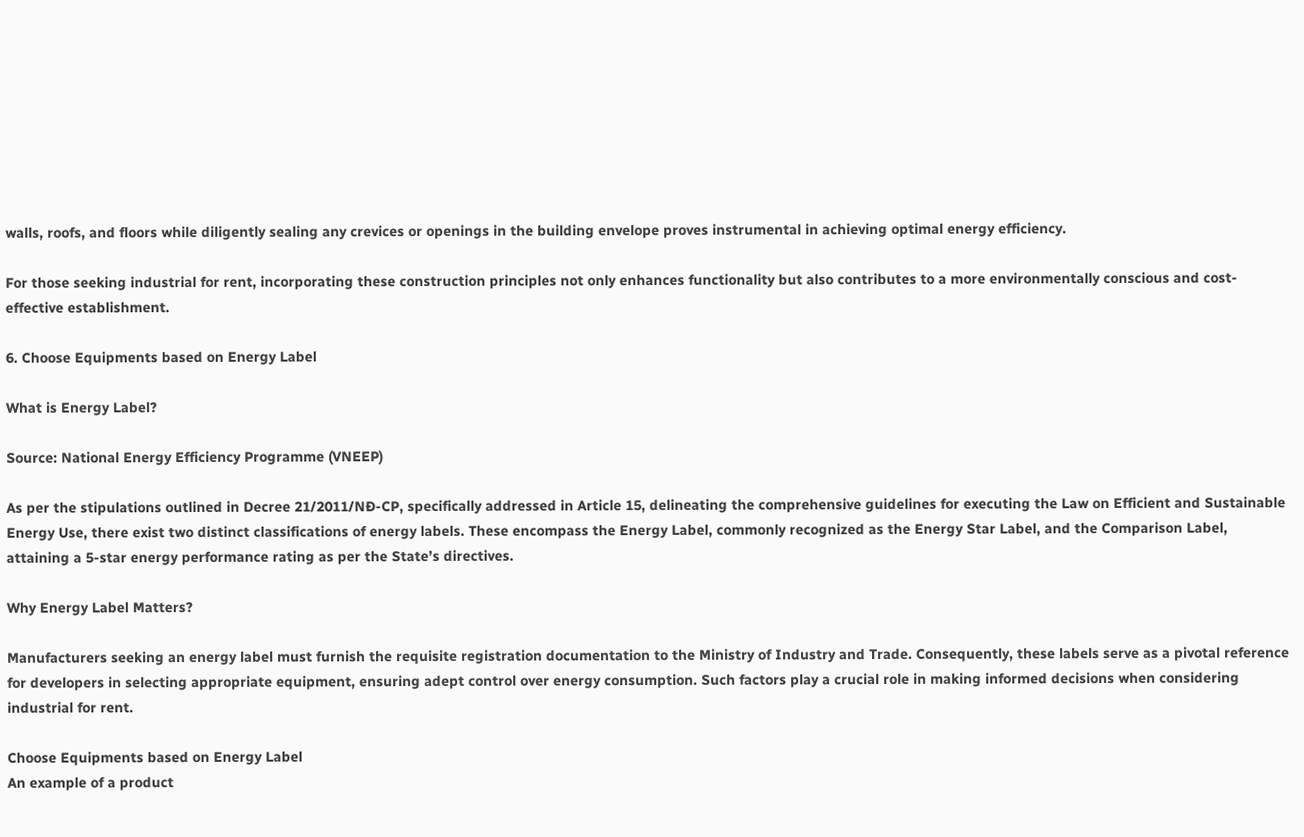walls, roofs, and floors while diligently sealing any crevices or openings in the building envelope proves instrumental in achieving optimal energy efficiency.

For those seeking industrial for rent, incorporating these construction principles not only enhances functionality but also contributes to a more environmentally conscious and cost-effective establishment.

6. Choose Equipments based on Energy Label

What is Energy Label?

Source: National Energy Efficiency Programme (VNEEP)

As per the stipulations outlined in Decree 21/2011/NĐ-CP, specifically addressed in Article 15, delineating the comprehensive guidelines for executing the Law on Efficient and Sustainable Energy Use, there exist two distinct classifications of energy labels. These encompass the Energy Label, commonly recognized as the Energy Star Label, and the Comparison Label, attaining a 5-star energy performance rating as per the State’s directives.

Why Energy Label Matters?

Manufacturers seeking an energy label must furnish the requisite registration documentation to the Ministry of Industry and Trade. Consequently, these labels serve as a pivotal reference for developers in selecting appropriate equipment, ensuring adept control over energy consumption. Such factors play a crucial role in making informed decisions when considering industrial for rent.

Choose Equipments based on Energy Label
An example of a product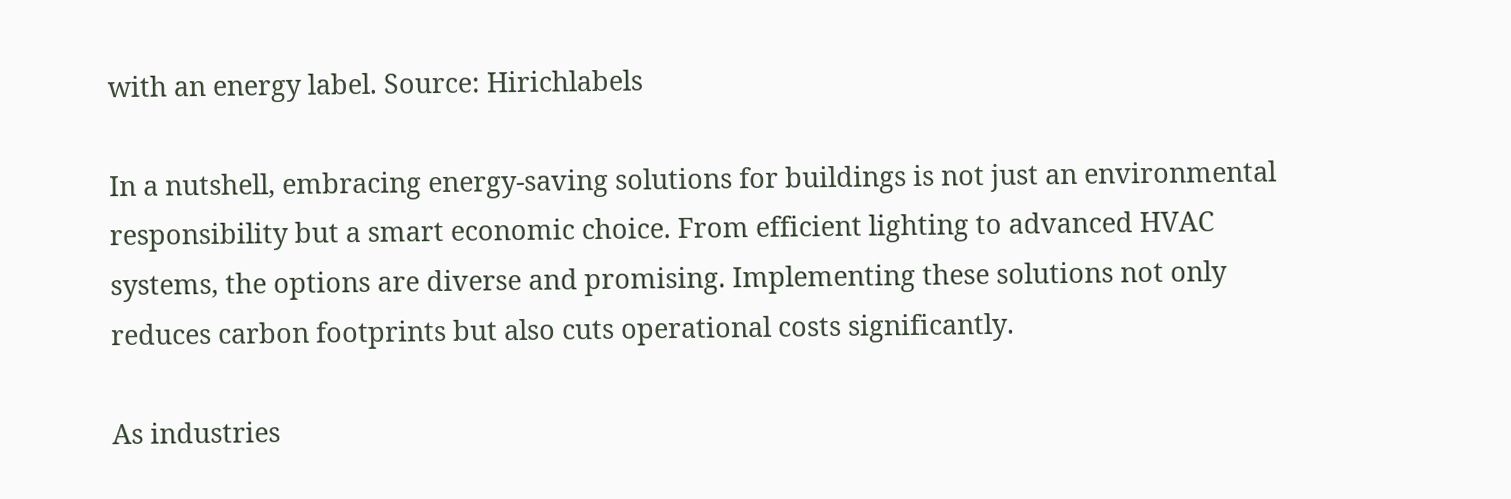with an energy label. Source: Hirichlabels

In a nutshell, embracing energy-saving solutions for buildings is not just an environmental responsibility but a smart economic choice. From efficient lighting to advanced HVAC systems, the options are diverse and promising. Implementing these solutions not only reduces carbon footprints but also cuts operational costs significantly.

As industries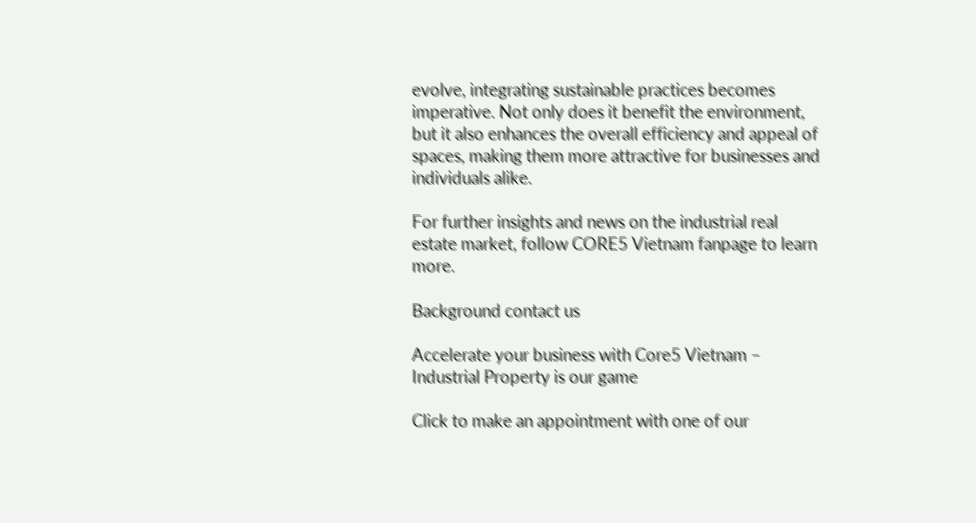evolve, integrating sustainable practices becomes imperative. Not only does it benefit the environment, but it also enhances the overall efficiency and appeal of spaces, making them more attractive for businesses and individuals alike.

For further insights and news on the industrial real estate market, follow CORE5 Vietnam fanpage to learn more.

Background contact us

Accelerate your business with Core5 Vietnam – Industrial Property is our game

Click to make an appointment with one of our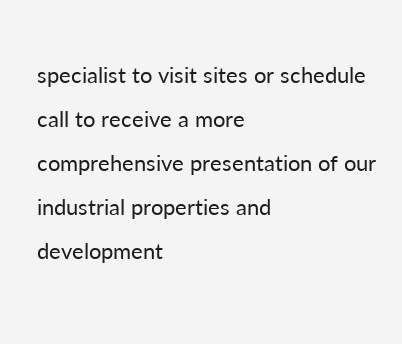specialist to visit sites or schedule call to receive a more comprehensive presentation of our industrial properties and development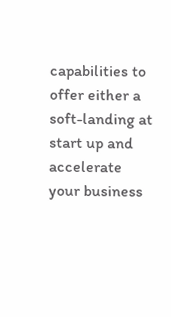capabilities to offer either a soft-landing at start up and accelerate your business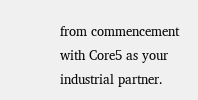from commencement with Core5 as your industrial partner.